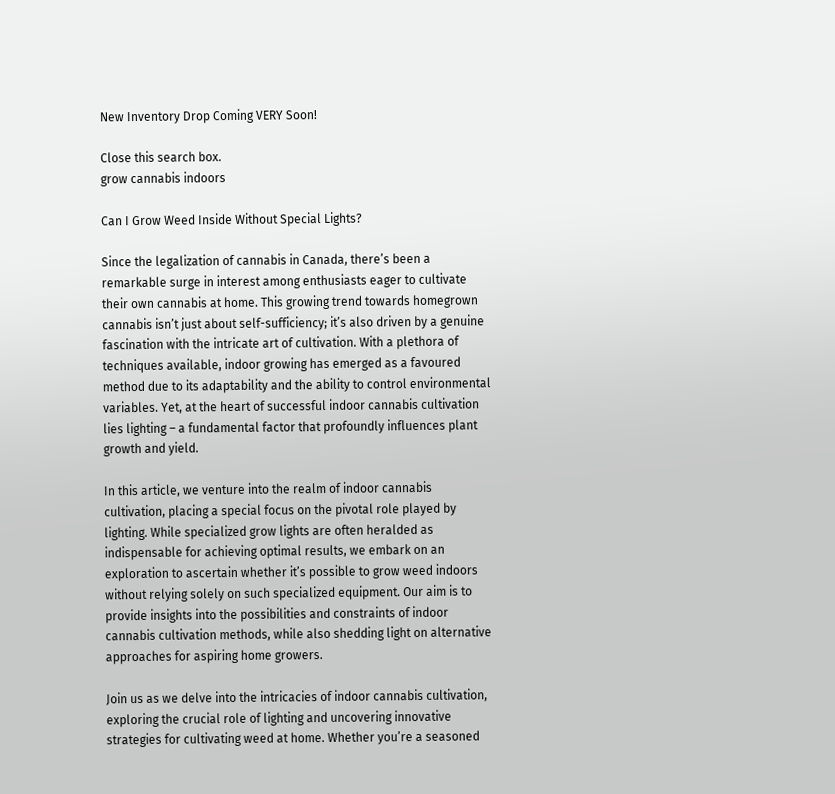New Inventory Drop Coming VERY Soon!

Close this search box.
grow cannabis indoors

Can I Grow Weed Inside Without Special Lights?

Since the legalization of cannabis in Canada, there’s been a remarkable surge in interest among enthusiasts eager to cultivate their own cannabis at home. This growing trend towards homegrown cannabis isn’t just about self-sufficiency; it’s also driven by a genuine fascination with the intricate art of cultivation. With a plethora of techniques available, indoor growing has emerged as a favoured method due to its adaptability and the ability to control environmental variables. Yet, at the heart of successful indoor cannabis cultivation lies lighting – a fundamental factor that profoundly influences plant growth and yield.

In this article, we venture into the realm of indoor cannabis cultivation, placing a special focus on the pivotal role played by lighting. While specialized grow lights are often heralded as indispensable for achieving optimal results, we embark on an exploration to ascertain whether it’s possible to grow weed indoors without relying solely on such specialized equipment. Our aim is to provide insights into the possibilities and constraints of indoor cannabis cultivation methods, while also shedding light on alternative approaches for aspiring home growers.

Join us as we delve into the intricacies of indoor cannabis cultivation, exploring the crucial role of lighting and uncovering innovative strategies for cultivating weed at home. Whether you’re a seasoned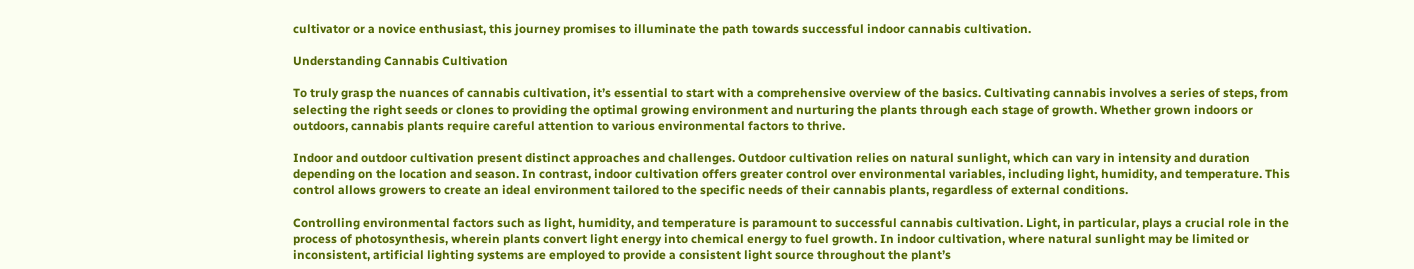cultivator or a novice enthusiast, this journey promises to illuminate the path towards successful indoor cannabis cultivation.

Understanding Cannabis Cultivation

To truly grasp the nuances of cannabis cultivation, it’s essential to start with a comprehensive overview of the basics. Cultivating cannabis involves a series of steps, from selecting the right seeds or clones to providing the optimal growing environment and nurturing the plants through each stage of growth. Whether grown indoors or outdoors, cannabis plants require careful attention to various environmental factors to thrive.

Indoor and outdoor cultivation present distinct approaches and challenges. Outdoor cultivation relies on natural sunlight, which can vary in intensity and duration depending on the location and season. In contrast, indoor cultivation offers greater control over environmental variables, including light, humidity, and temperature. This control allows growers to create an ideal environment tailored to the specific needs of their cannabis plants, regardless of external conditions.

Controlling environmental factors such as light, humidity, and temperature is paramount to successful cannabis cultivation. Light, in particular, plays a crucial role in the process of photosynthesis, wherein plants convert light energy into chemical energy to fuel growth. In indoor cultivation, where natural sunlight may be limited or inconsistent, artificial lighting systems are employed to provide a consistent light source throughout the plant’s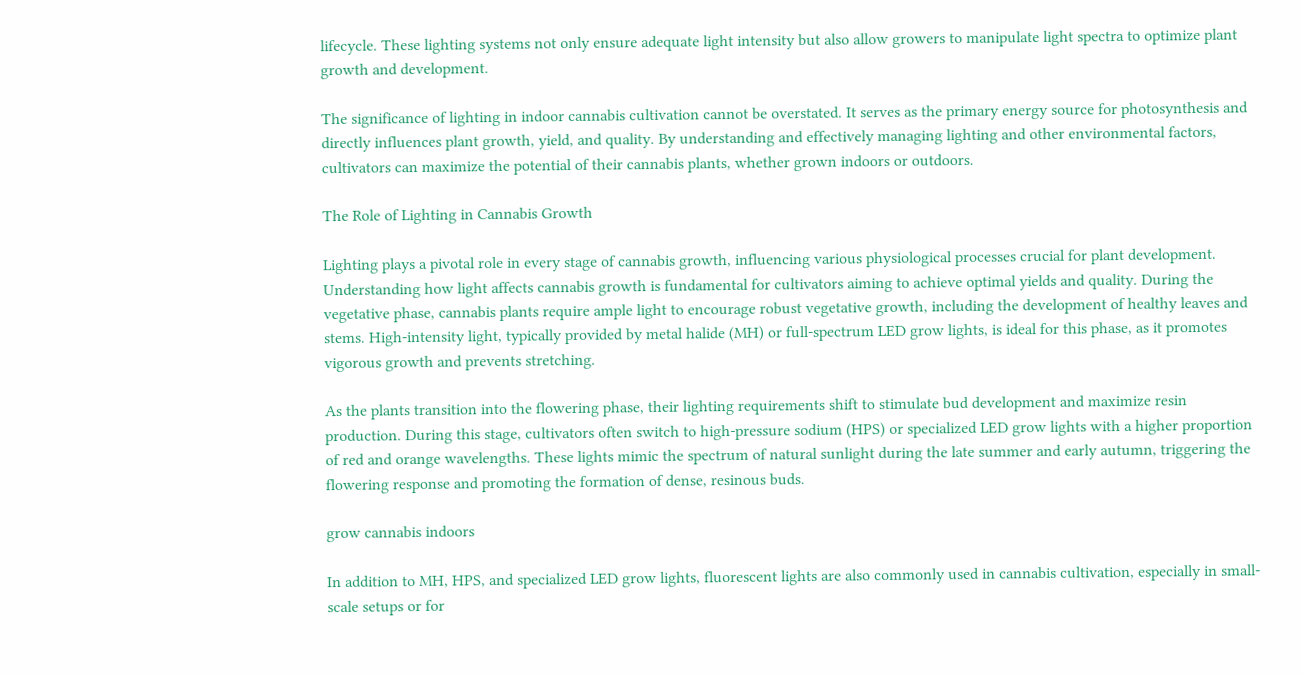lifecycle. These lighting systems not only ensure adequate light intensity but also allow growers to manipulate light spectra to optimize plant growth and development.

The significance of lighting in indoor cannabis cultivation cannot be overstated. It serves as the primary energy source for photosynthesis and directly influences plant growth, yield, and quality. By understanding and effectively managing lighting and other environmental factors, cultivators can maximize the potential of their cannabis plants, whether grown indoors or outdoors.

The Role of Lighting in Cannabis Growth

Lighting plays a pivotal role in every stage of cannabis growth, influencing various physiological processes crucial for plant development. Understanding how light affects cannabis growth is fundamental for cultivators aiming to achieve optimal yields and quality. During the vegetative phase, cannabis plants require ample light to encourage robust vegetative growth, including the development of healthy leaves and stems. High-intensity light, typically provided by metal halide (MH) or full-spectrum LED grow lights, is ideal for this phase, as it promotes vigorous growth and prevents stretching.

As the plants transition into the flowering phase, their lighting requirements shift to stimulate bud development and maximize resin production. During this stage, cultivators often switch to high-pressure sodium (HPS) or specialized LED grow lights with a higher proportion of red and orange wavelengths. These lights mimic the spectrum of natural sunlight during the late summer and early autumn, triggering the flowering response and promoting the formation of dense, resinous buds.

grow cannabis indoors

In addition to MH, HPS, and specialized LED grow lights, fluorescent lights are also commonly used in cannabis cultivation, especially in small-scale setups or for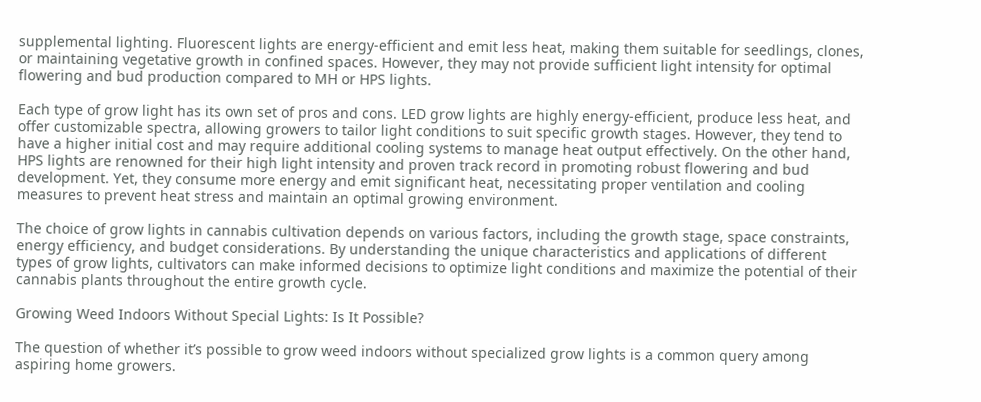supplemental lighting. Fluorescent lights are energy-efficient and emit less heat, making them suitable for seedlings, clones, or maintaining vegetative growth in confined spaces. However, they may not provide sufficient light intensity for optimal flowering and bud production compared to MH or HPS lights.

Each type of grow light has its own set of pros and cons. LED grow lights are highly energy-efficient, produce less heat, and offer customizable spectra, allowing growers to tailor light conditions to suit specific growth stages. However, they tend to have a higher initial cost and may require additional cooling systems to manage heat output effectively. On the other hand, HPS lights are renowned for their high light intensity and proven track record in promoting robust flowering and bud development. Yet, they consume more energy and emit significant heat, necessitating proper ventilation and cooling measures to prevent heat stress and maintain an optimal growing environment.

The choice of grow lights in cannabis cultivation depends on various factors, including the growth stage, space constraints, energy efficiency, and budget considerations. By understanding the unique characteristics and applications of different types of grow lights, cultivators can make informed decisions to optimize light conditions and maximize the potential of their cannabis plants throughout the entire growth cycle.

Growing Weed Indoors Without Special Lights: Is It Possible?

The question of whether it’s possible to grow weed indoors without specialized grow lights is a common query among aspiring home growers.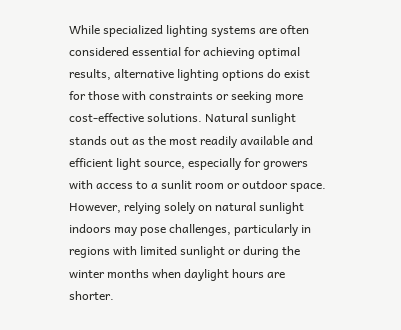While specialized lighting systems are often considered essential for achieving optimal results, alternative lighting options do exist for those with constraints or seeking more cost-effective solutions. Natural sunlight stands out as the most readily available and efficient light source, especially for growers with access to a sunlit room or outdoor space. However, relying solely on natural sunlight indoors may pose challenges, particularly in regions with limited sunlight or during the winter months when daylight hours are shorter.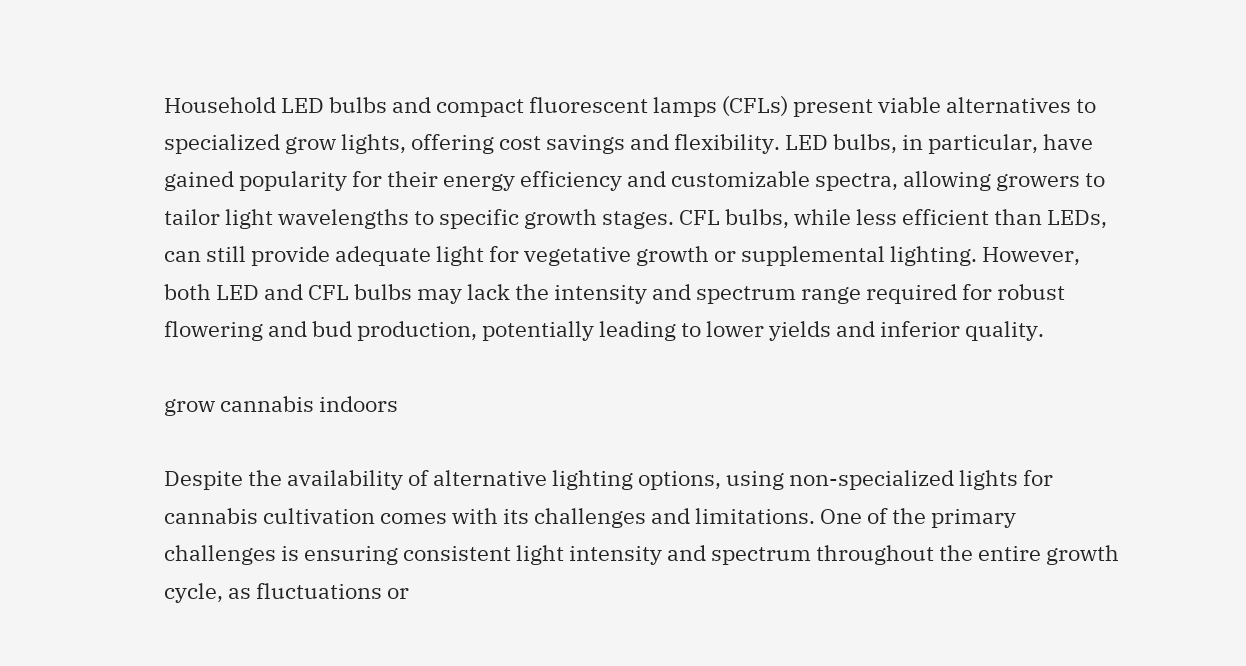Household LED bulbs and compact fluorescent lamps (CFLs) present viable alternatives to specialized grow lights, offering cost savings and flexibility. LED bulbs, in particular, have gained popularity for their energy efficiency and customizable spectra, allowing growers to tailor light wavelengths to specific growth stages. CFL bulbs, while less efficient than LEDs, can still provide adequate light for vegetative growth or supplemental lighting. However, both LED and CFL bulbs may lack the intensity and spectrum range required for robust flowering and bud production, potentially leading to lower yields and inferior quality.

grow cannabis indoors

Despite the availability of alternative lighting options, using non-specialized lights for cannabis cultivation comes with its challenges and limitations. One of the primary challenges is ensuring consistent light intensity and spectrum throughout the entire growth cycle, as fluctuations or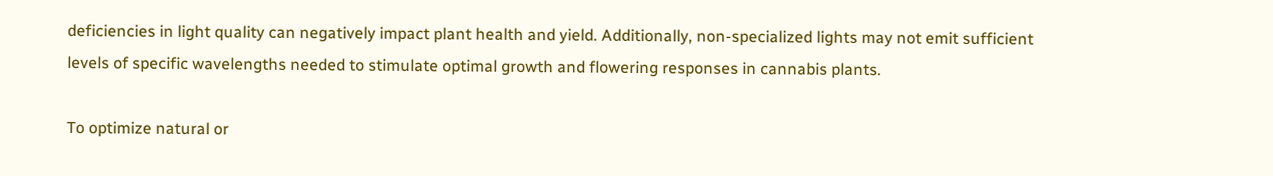deficiencies in light quality can negatively impact plant health and yield. Additionally, non-specialized lights may not emit sufficient levels of specific wavelengths needed to stimulate optimal growth and flowering responses in cannabis plants.

To optimize natural or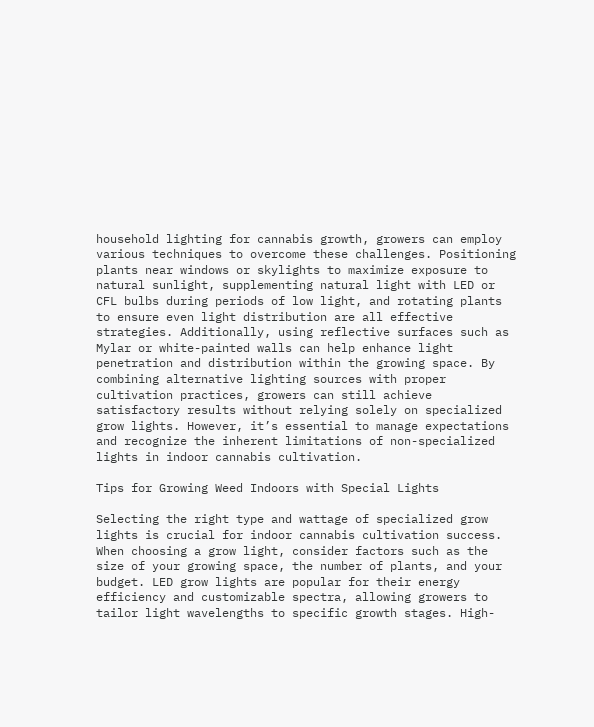household lighting for cannabis growth, growers can employ various techniques to overcome these challenges. Positioning plants near windows or skylights to maximize exposure to natural sunlight, supplementing natural light with LED or CFL bulbs during periods of low light, and rotating plants to ensure even light distribution are all effective strategies. Additionally, using reflective surfaces such as Mylar or white-painted walls can help enhance light penetration and distribution within the growing space. By combining alternative lighting sources with proper cultivation practices, growers can still achieve satisfactory results without relying solely on specialized grow lights. However, it’s essential to manage expectations and recognize the inherent limitations of non-specialized lights in indoor cannabis cultivation.

Tips for Growing Weed Indoors with Special Lights

Selecting the right type and wattage of specialized grow lights is crucial for indoor cannabis cultivation success. When choosing a grow light, consider factors such as the size of your growing space, the number of plants, and your budget. LED grow lights are popular for their energy efficiency and customizable spectra, allowing growers to tailor light wavelengths to specific growth stages. High-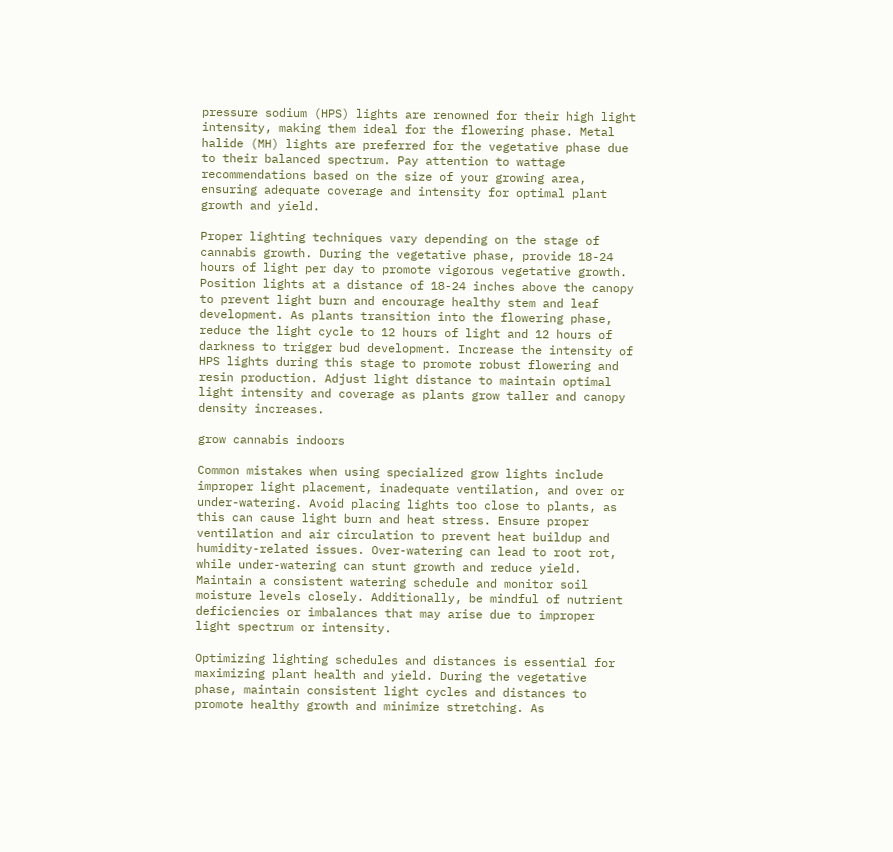pressure sodium (HPS) lights are renowned for their high light intensity, making them ideal for the flowering phase. Metal halide (MH) lights are preferred for the vegetative phase due to their balanced spectrum. Pay attention to wattage recommendations based on the size of your growing area, ensuring adequate coverage and intensity for optimal plant growth and yield.

Proper lighting techniques vary depending on the stage of cannabis growth. During the vegetative phase, provide 18-24 hours of light per day to promote vigorous vegetative growth. Position lights at a distance of 18-24 inches above the canopy to prevent light burn and encourage healthy stem and leaf development. As plants transition into the flowering phase, reduce the light cycle to 12 hours of light and 12 hours of darkness to trigger bud development. Increase the intensity of HPS lights during this stage to promote robust flowering and resin production. Adjust light distance to maintain optimal light intensity and coverage as plants grow taller and canopy density increases.

grow cannabis indoors

Common mistakes when using specialized grow lights include improper light placement, inadequate ventilation, and over or under-watering. Avoid placing lights too close to plants, as this can cause light burn and heat stress. Ensure proper ventilation and air circulation to prevent heat buildup and humidity-related issues. Over-watering can lead to root rot, while under-watering can stunt growth and reduce yield. Maintain a consistent watering schedule and monitor soil moisture levels closely. Additionally, be mindful of nutrient deficiencies or imbalances that may arise due to improper light spectrum or intensity.

Optimizing lighting schedules and distances is essential for maximizing plant health and yield. During the vegetative phase, maintain consistent light cycles and distances to promote healthy growth and minimize stretching. As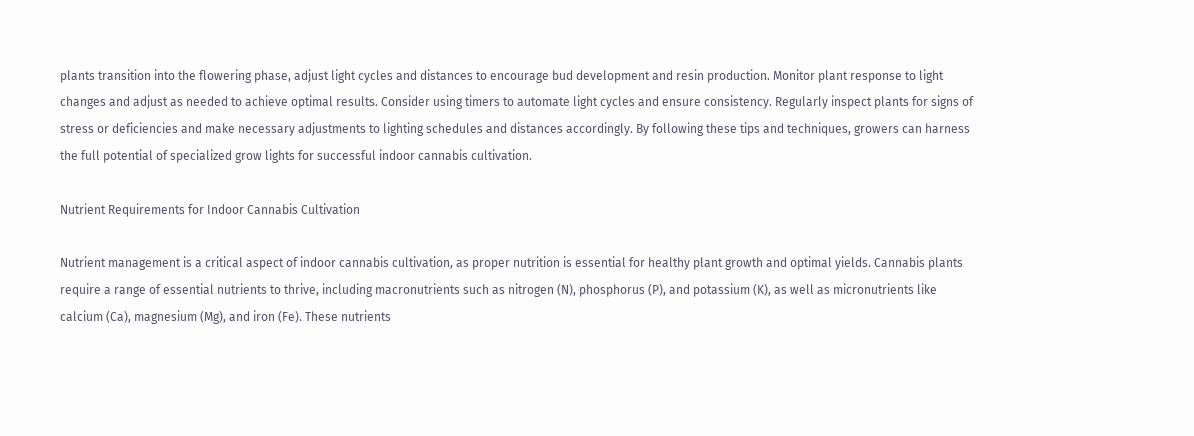plants transition into the flowering phase, adjust light cycles and distances to encourage bud development and resin production. Monitor plant response to light changes and adjust as needed to achieve optimal results. Consider using timers to automate light cycles and ensure consistency. Regularly inspect plants for signs of stress or deficiencies and make necessary adjustments to lighting schedules and distances accordingly. By following these tips and techniques, growers can harness the full potential of specialized grow lights for successful indoor cannabis cultivation.

Nutrient Requirements for Indoor Cannabis Cultivation

Nutrient management is a critical aspect of indoor cannabis cultivation, as proper nutrition is essential for healthy plant growth and optimal yields. Cannabis plants require a range of essential nutrients to thrive, including macronutrients such as nitrogen (N), phosphorus (P), and potassium (K), as well as micronutrients like calcium (Ca), magnesium (Mg), and iron (Fe). These nutrients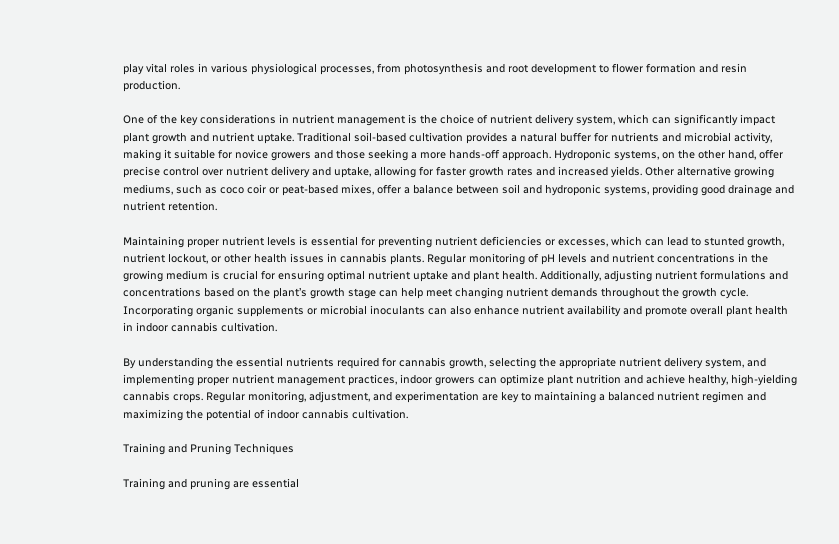play vital roles in various physiological processes, from photosynthesis and root development to flower formation and resin production.

One of the key considerations in nutrient management is the choice of nutrient delivery system, which can significantly impact plant growth and nutrient uptake. Traditional soil-based cultivation provides a natural buffer for nutrients and microbial activity, making it suitable for novice growers and those seeking a more hands-off approach. Hydroponic systems, on the other hand, offer precise control over nutrient delivery and uptake, allowing for faster growth rates and increased yields. Other alternative growing mediums, such as coco coir or peat-based mixes, offer a balance between soil and hydroponic systems, providing good drainage and nutrient retention.

Maintaining proper nutrient levels is essential for preventing nutrient deficiencies or excesses, which can lead to stunted growth, nutrient lockout, or other health issues in cannabis plants. Regular monitoring of pH levels and nutrient concentrations in the growing medium is crucial for ensuring optimal nutrient uptake and plant health. Additionally, adjusting nutrient formulations and concentrations based on the plant’s growth stage can help meet changing nutrient demands throughout the growth cycle. Incorporating organic supplements or microbial inoculants can also enhance nutrient availability and promote overall plant health in indoor cannabis cultivation.

By understanding the essential nutrients required for cannabis growth, selecting the appropriate nutrient delivery system, and implementing proper nutrient management practices, indoor growers can optimize plant nutrition and achieve healthy, high-yielding cannabis crops. Regular monitoring, adjustment, and experimentation are key to maintaining a balanced nutrient regimen and maximizing the potential of indoor cannabis cultivation.

Training and Pruning Techniques

Training and pruning are essential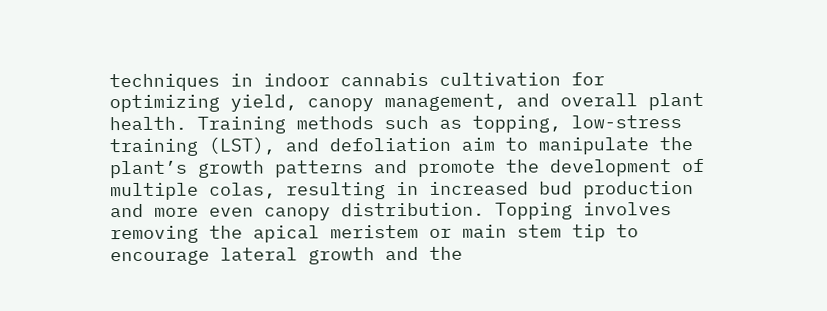techniques in indoor cannabis cultivation for optimizing yield, canopy management, and overall plant health. Training methods such as topping, low-stress training (LST), and defoliation aim to manipulate the plant’s growth patterns and promote the development of multiple colas, resulting in increased bud production and more even canopy distribution. Topping involves removing the apical meristem or main stem tip to encourage lateral growth and the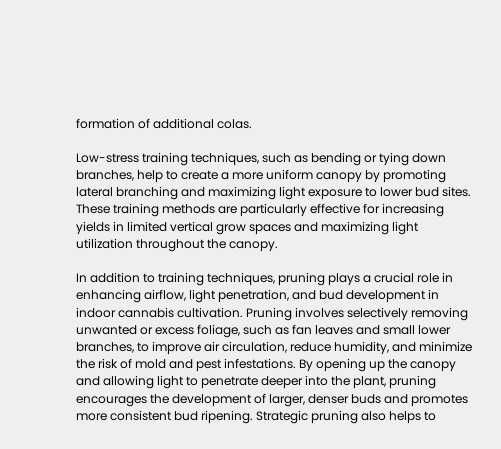formation of additional colas.

Low-stress training techniques, such as bending or tying down branches, help to create a more uniform canopy by promoting lateral branching and maximizing light exposure to lower bud sites. These training methods are particularly effective for increasing yields in limited vertical grow spaces and maximizing light utilization throughout the canopy.

In addition to training techniques, pruning plays a crucial role in enhancing airflow, light penetration, and bud development in indoor cannabis cultivation. Pruning involves selectively removing unwanted or excess foliage, such as fan leaves and small lower branches, to improve air circulation, reduce humidity, and minimize the risk of mold and pest infestations. By opening up the canopy and allowing light to penetrate deeper into the plant, pruning encourages the development of larger, denser buds and promotes more consistent bud ripening. Strategic pruning also helps to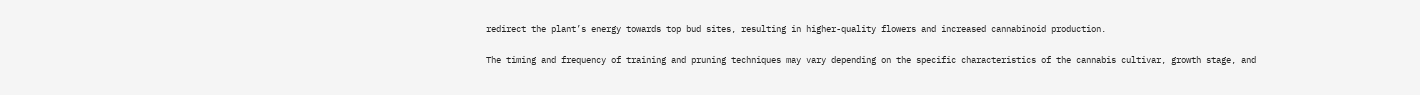redirect the plant’s energy towards top bud sites, resulting in higher-quality flowers and increased cannabinoid production.

The timing and frequency of training and pruning techniques may vary depending on the specific characteristics of the cannabis cultivar, growth stage, and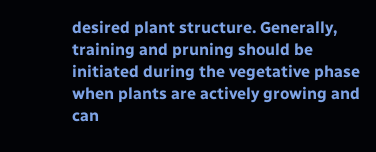desired plant structure. Generally, training and pruning should be initiated during the vegetative phase when plants are actively growing and can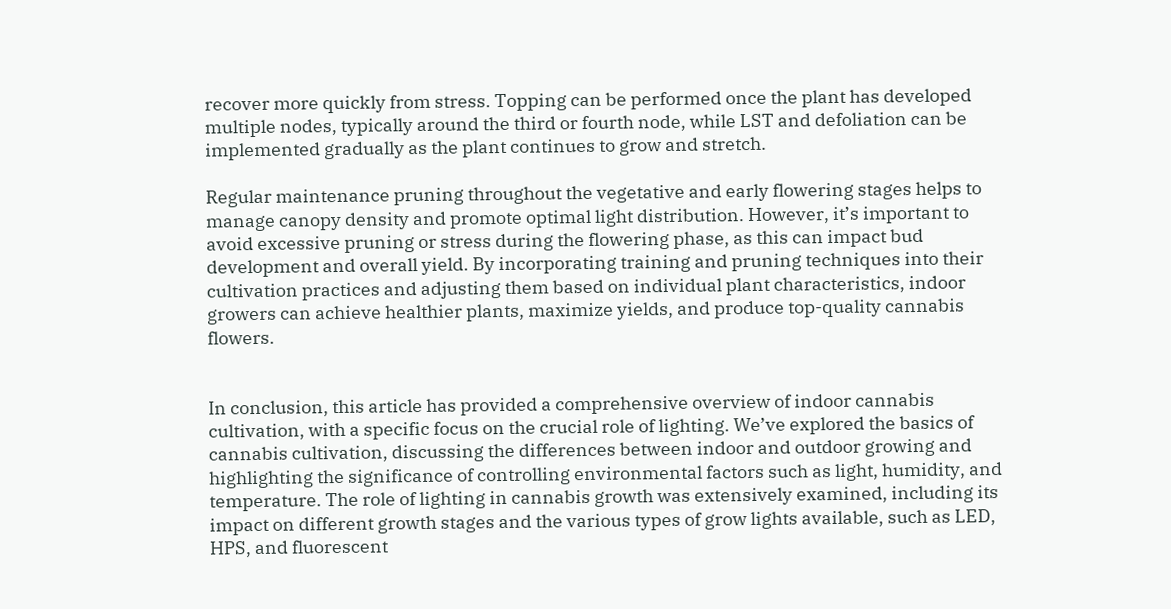recover more quickly from stress. Topping can be performed once the plant has developed multiple nodes, typically around the third or fourth node, while LST and defoliation can be implemented gradually as the plant continues to grow and stretch.

Regular maintenance pruning throughout the vegetative and early flowering stages helps to manage canopy density and promote optimal light distribution. However, it’s important to avoid excessive pruning or stress during the flowering phase, as this can impact bud development and overall yield. By incorporating training and pruning techniques into their cultivation practices and adjusting them based on individual plant characteristics, indoor growers can achieve healthier plants, maximize yields, and produce top-quality cannabis flowers.


In conclusion, this article has provided a comprehensive overview of indoor cannabis cultivation, with a specific focus on the crucial role of lighting. We’ve explored the basics of cannabis cultivation, discussing the differences between indoor and outdoor growing and highlighting the significance of controlling environmental factors such as light, humidity, and temperature. The role of lighting in cannabis growth was extensively examined, including its impact on different growth stages and the various types of grow lights available, such as LED, HPS, and fluorescent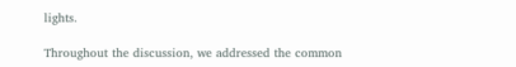lights.

Throughout the discussion, we addressed the common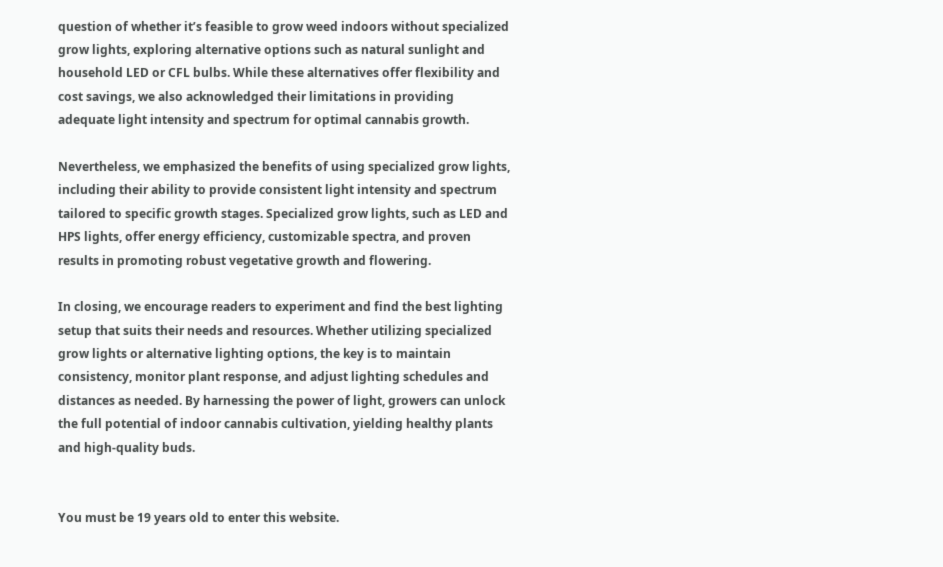question of whether it’s feasible to grow weed indoors without specialized grow lights, exploring alternative options such as natural sunlight and household LED or CFL bulbs. While these alternatives offer flexibility and cost savings, we also acknowledged their limitations in providing adequate light intensity and spectrum for optimal cannabis growth.

Nevertheless, we emphasized the benefits of using specialized grow lights, including their ability to provide consistent light intensity and spectrum tailored to specific growth stages. Specialized grow lights, such as LED and HPS lights, offer energy efficiency, customizable spectra, and proven results in promoting robust vegetative growth and flowering.

In closing, we encourage readers to experiment and find the best lighting setup that suits their needs and resources. Whether utilizing specialized grow lights or alternative lighting options, the key is to maintain consistency, monitor plant response, and adjust lighting schedules and distances as needed. By harnessing the power of light, growers can unlock the full potential of indoor cannabis cultivation, yielding healthy plants and high-quality buds.


You must be 19 years old to enter this website.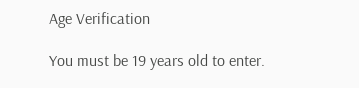Age Verification

You must be 19 years old to enter.